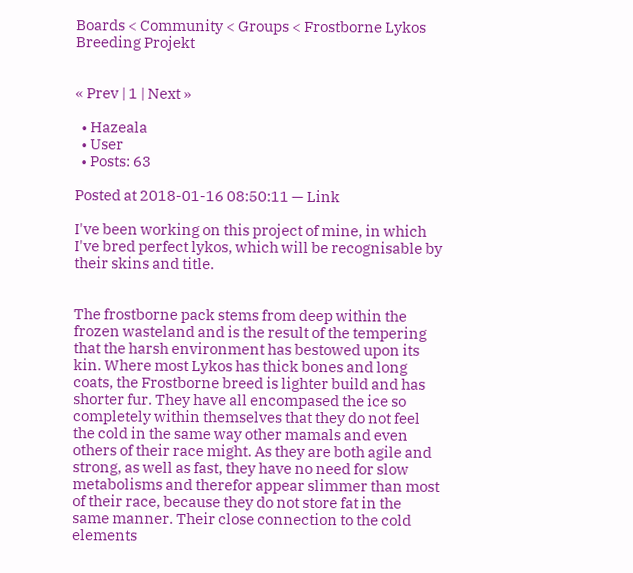Boards < Community < Groups < Frostborne Lykos Breeding Projekt


« Prev | 1 | Next »

  • Hazeala
  • User
  • Posts: 63

Posted at 2018-01-16 08:50:11 — Link

I've been working on this project of mine, in which I've bred perfect lykos, which will be recognisable by their skins and title.


The frostborne pack stems from deep within the frozen wasteland and is the result of the tempering that the harsh environment has bestowed upon its kin. Where most Lykos has thick bones and long coats, the Frostborne breed is lighter build and has shorter fur. They have all encompased the ice so completely within themselves that they do not feel the cold in the same way other mamals and even others of their race might. As they are both agile and strong, as well as fast, they have no need for slow metabolisms and therefor appear slimmer than most of their race, because they do not store fat in the same manner. Their close connection to the cold elements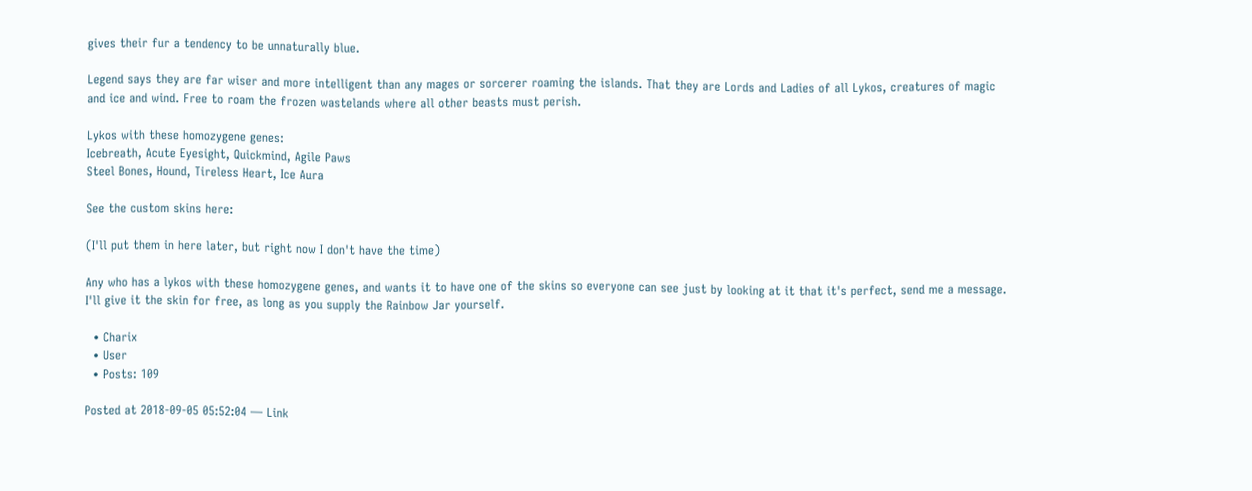gives their fur a tendency to be unnaturally blue.

Legend says they are far wiser and more intelligent than any mages or sorcerer roaming the islands. That they are Lords and Ladies of all Lykos, creatures of magic and ice and wind. Free to roam the frozen wastelands where all other beasts must perish.

Lykos with these homozygene genes:
Icebreath, Acute Eyesight, Quickmind, Agile Paws
Steel Bones, Hound, Tireless Heart, Ice Aura

See the custom skins here:

(I'll put them in here later, but right now I don't have the time)

Any who has a lykos with these homozygene genes, and wants it to have one of the skins so everyone can see just by looking at it that it's perfect, send me a message. I'll give it the skin for free, as long as you supply the Rainbow Jar yourself.

  • Charix
  • User
  • Posts: 109

Posted at 2018-09-05 05:52:04 — Link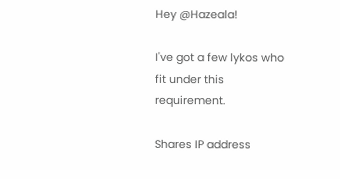Hey @Hazeala!

I've got a few lykos who fit under this requirement.

Shares IP address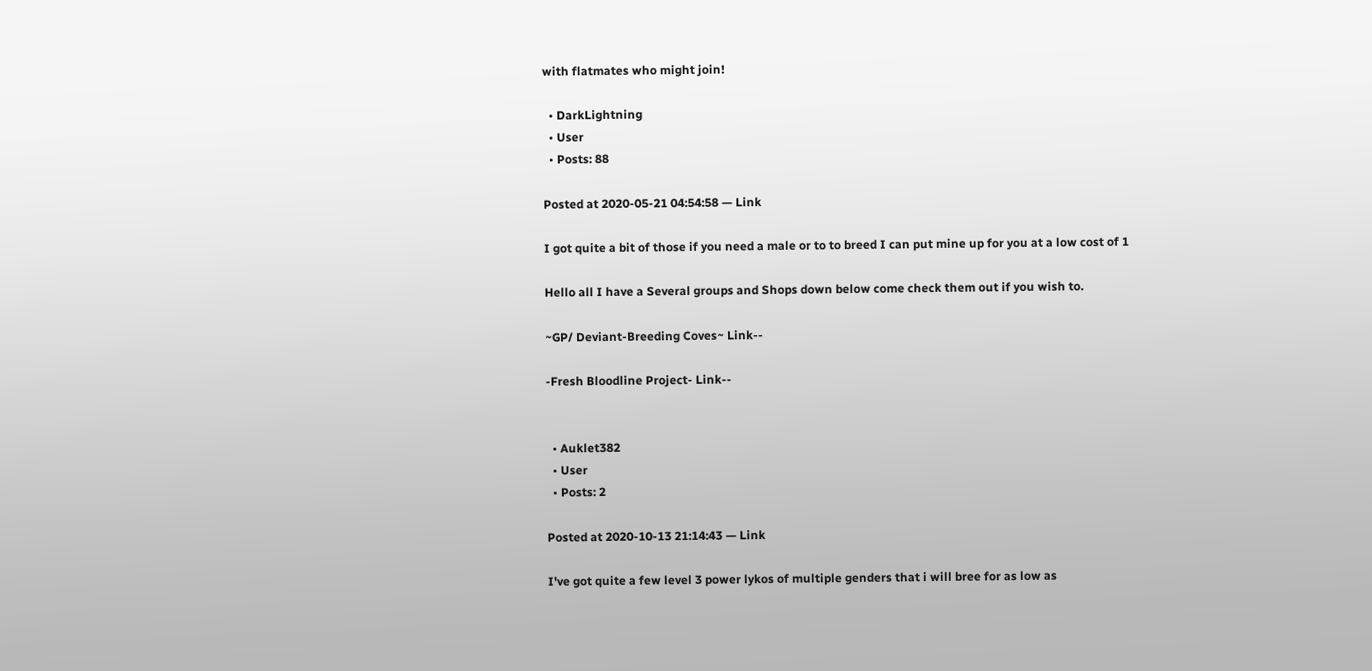with flatmates who might join!

  • DarkLightning
  • User
  • Posts: 88

Posted at 2020-05-21 04:54:58 — Link

I got quite a bit of those if you need a male or to to breed I can put mine up for you at a low cost of 1

Hello all I have a Several groups and Shops down below come check them out if you wish to.

~GP/ Deviant-Breeding Coves~ Link--

-Fresh Bloodline Project- Link--


  • Auklet382
  • User
  • Posts: 2

Posted at 2020-10-13 21:14:43 — Link

I've got quite a few level 3 power lykos of multiple genders that i will bree for as low as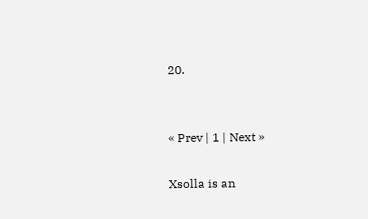20.


« Prev | 1 | Next »

Xsolla is an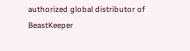authorized global distributor of BeastKeeper